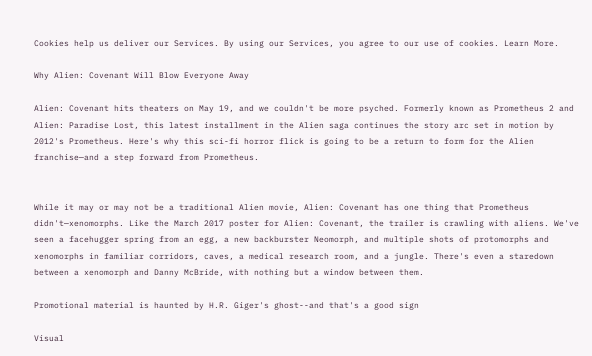Cookies help us deliver our Services. By using our Services, you agree to our use of cookies. Learn More.

Why Alien: Covenant Will Blow Everyone Away

Alien: Covenant hits theaters on May 19, and we couldn't be more psyched. Formerly known as Prometheus 2 and Alien: Paradise Lost, this latest installment in the Alien saga continues the story arc set in motion by 2012's Prometheus. Here's why this sci-fi horror flick is going to be a return to form for the Alien franchise—and a step forward from Prometheus.


While it may or may not be a traditional Alien movie, Alien: Covenant has one thing that Prometheus didn't—xenomorphs. Like the March 2017 poster for Alien: Covenant, the trailer is crawling with aliens. We've seen a facehugger spring from an egg, a new backburster Neomorph, and multiple shots of protomorphs and xenomorphs in familiar corridors, caves, a medical research room, and a jungle. There's even a staredown between a xenomorph and Danny McBride, with nothing but a window between them.

Promotional material is haunted by H.R. Giger's ghost--and that's a good sign

Visual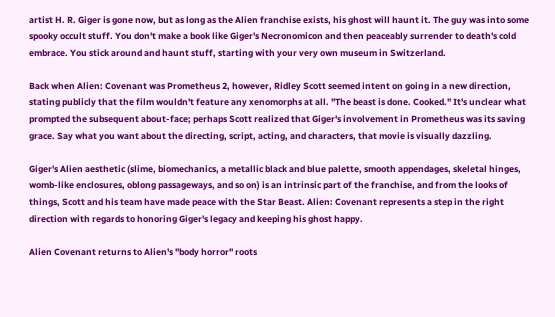artist H. R. Giger is gone now, but as long as the Alien franchise exists, his ghost will haunt it. The guy was into some spooky occult stuff. You don't make a book like Giger's Necronomicon and then peaceably surrender to death's cold embrace. You stick around and haunt stuff, starting with your very own museum in Switzerland.

Back when Alien: Covenant was Prometheus 2, however, Ridley Scott seemed intent on going in a new direction, stating publicly that the film wouldn't feature any xenomorphs at all. "The beast is done. Cooked." It's unclear what prompted the subsequent about-face; perhaps Scott realized that Giger's involvement in Prometheus was its saving grace. Say what you want about the directing, script, acting, and characters, that movie is visually dazzling.

Giger's Alien aesthetic (slime, biomechanics, a metallic black and blue palette, smooth appendages, skeletal hinges, womb-like enclosures, oblong passageways, and so on) is an intrinsic part of the franchise, and from the looks of things, Scott and his team have made peace with the Star Beast. Alien: Covenant represents a step in the right direction with regards to honoring Giger's legacy and keeping his ghost happy.

Alien Covenant returns to Alien's "body horror" roots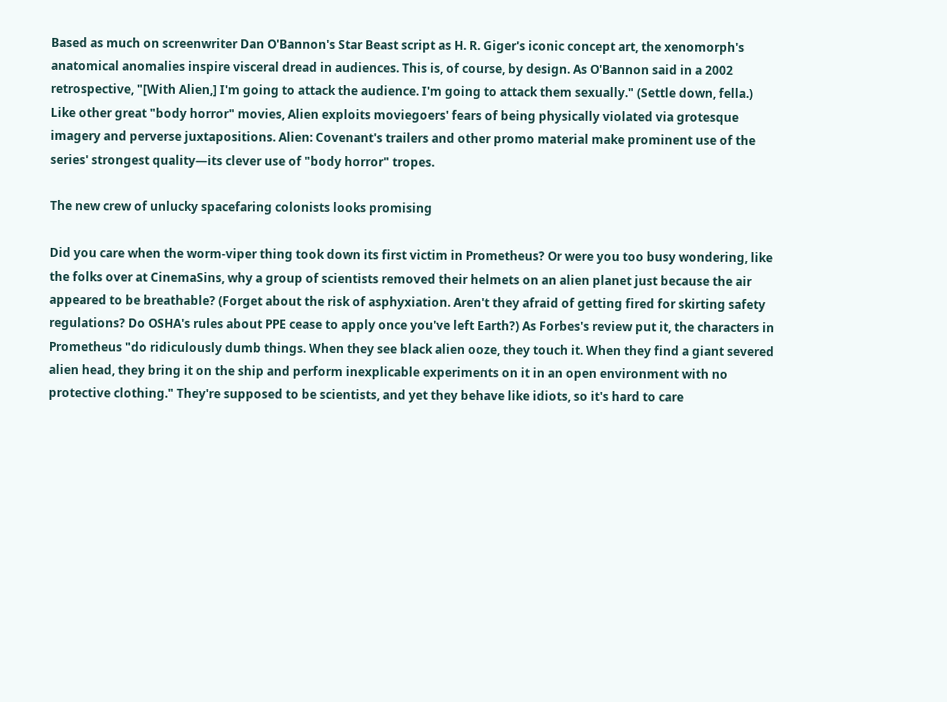Based as much on screenwriter Dan O'Bannon's Star Beast script as H. R. Giger's iconic concept art, the xenomorph's anatomical anomalies inspire visceral dread in audiences. This is, of course, by design. As O'Bannon said in a 2002 retrospective, "[With Alien,] I'm going to attack the audience. I'm going to attack them sexually." (Settle down, fella.) Like other great "body horror" movies, Alien exploits moviegoers' fears of being physically violated via grotesque imagery and perverse juxtapositions. Alien: Covenant's trailers and other promo material make prominent use of the series' strongest quality—its clever use of "body horror" tropes.

The new crew of unlucky spacefaring colonists looks promising

Did you care when the worm-viper thing took down its first victim in Prometheus? Or were you too busy wondering, like the folks over at CinemaSins, why a group of scientists removed their helmets on an alien planet just because the air appeared to be breathable? (Forget about the risk of asphyxiation. Aren't they afraid of getting fired for skirting safety regulations? Do OSHA's rules about PPE cease to apply once you've left Earth?) As Forbes's review put it, the characters in Prometheus "do ridiculously dumb things. When they see black alien ooze, they touch it. When they find a giant severed alien head, they bring it on the ship and perform inexplicable experiments on it in an open environment with no protective clothing." They're supposed to be scientists, and yet they behave like idiots, so it's hard to care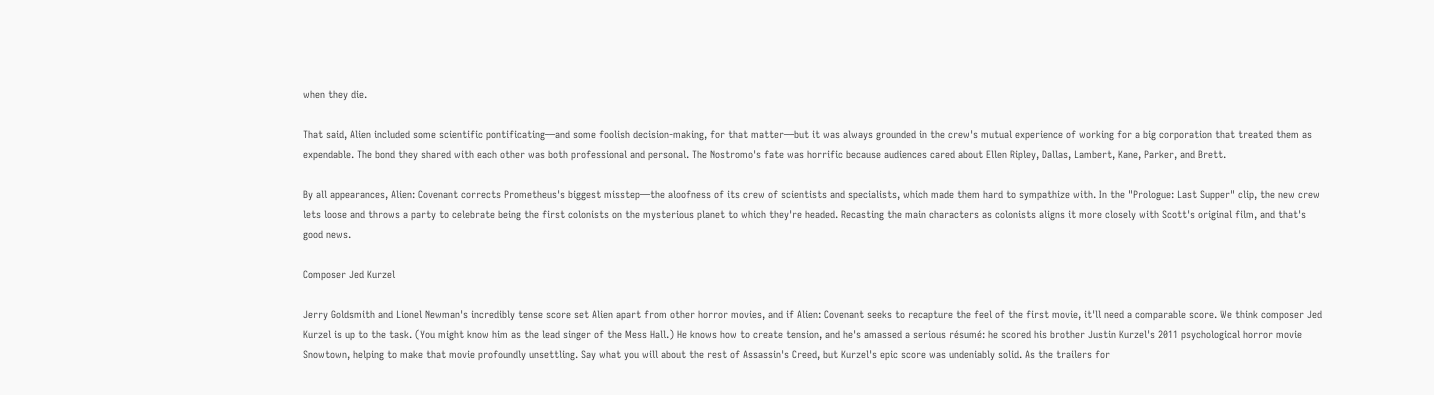when they die.

That said, Alien included some scientific pontificating—and some foolish decision-making, for that matter—but it was always grounded in the crew's mutual experience of working for a big corporation that treated them as expendable. The bond they shared with each other was both professional and personal. The Nostromo's fate was horrific because audiences cared about Ellen Ripley, Dallas, Lambert, Kane, Parker, and Brett.

By all appearances, Alien: Covenant corrects Prometheus's biggest misstep—the aloofness of its crew of scientists and specialists, which made them hard to sympathize with. In the "Prologue: Last Supper" clip, the new crew lets loose and throws a party to celebrate being the first colonists on the mysterious planet to which they're headed. Recasting the main characters as colonists aligns it more closely with Scott's original film, and that's good news.

Composer Jed Kurzel

Jerry Goldsmith and Lionel Newman's incredibly tense score set Alien apart from other horror movies, and if Alien: Covenant seeks to recapture the feel of the first movie, it'll need a comparable score. We think composer Jed Kurzel is up to the task. (You might know him as the lead singer of the Mess Hall.) He knows how to create tension, and he's amassed a serious résumé: he scored his brother Justin Kurzel's 2011 psychological horror movie Snowtown, helping to make that movie profoundly unsettling. Say what you will about the rest of Assassin's Creed, but Kurzel's epic score was undeniably solid. As the trailers for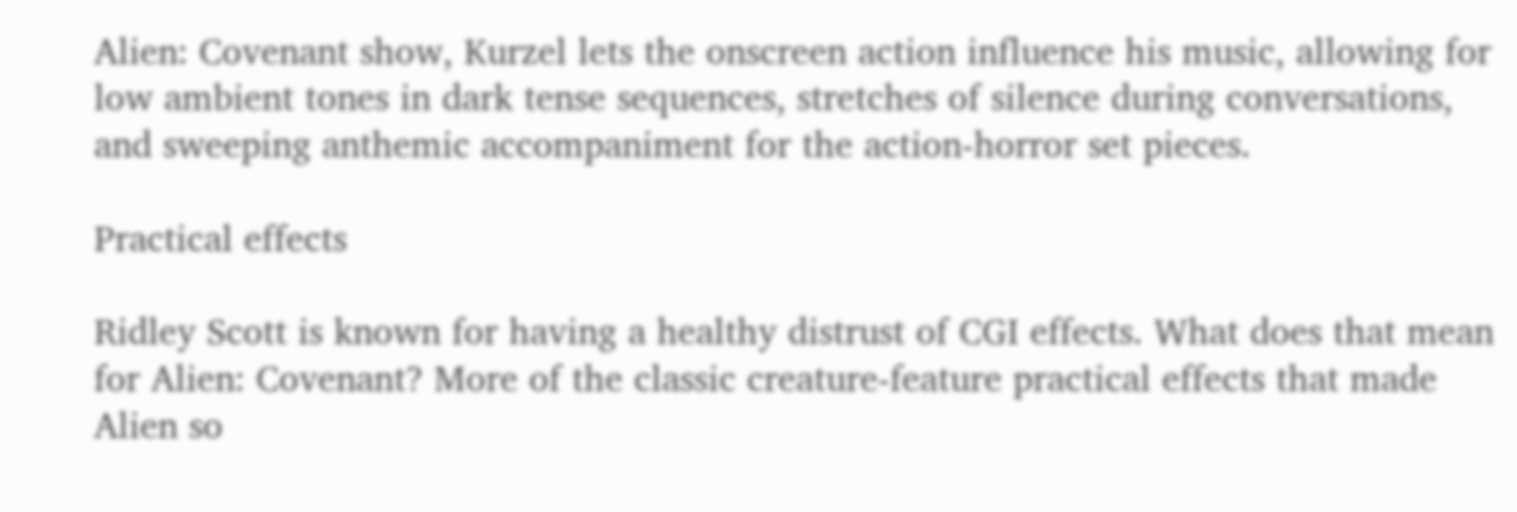Alien: Covenant show, Kurzel lets the onscreen action influence his music, allowing for low ambient tones in dark tense sequences, stretches of silence during conversations, and sweeping anthemic accompaniment for the action-horror set pieces.

Practical effects

Ridley Scott is known for having a healthy distrust of CGI effects. What does that mean for Alien: Covenant? More of the classic creature-feature practical effects that made Alien so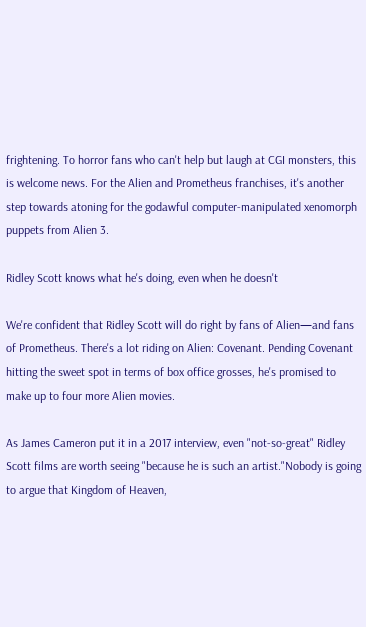frightening. To horror fans who can't help but laugh at CGI monsters, this is welcome news. For the Alien and Prometheus franchises, it's another step towards atoning for the godawful computer-manipulated xenomorph puppets from Alien 3.

Ridley Scott knows what he's doing, even when he doesn't

We're confident that Ridley Scott will do right by fans of Alien—and fans of Prometheus. There's a lot riding on Alien: Covenant. Pending Covenant hitting the sweet spot in terms of box office grosses, he's promised to make up to four more Alien movies.

As James Cameron put it in a 2017 interview, even "not-so-great" Ridley Scott films are worth seeing "because he is such an artist."Nobody is going to argue that Kingdom of Heaven,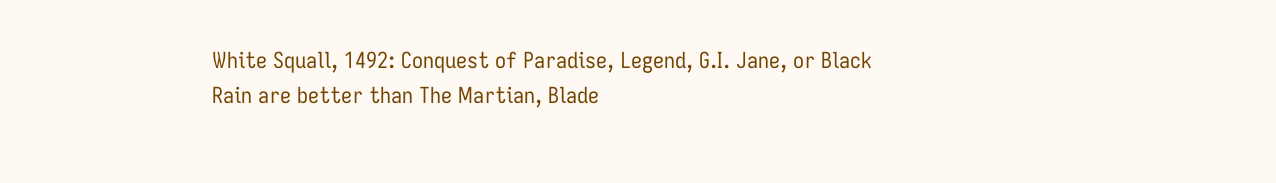White Squall, 1492: Conquest of Paradise, Legend, G.I. Jane, or Black Rain are better than The Martian, Blade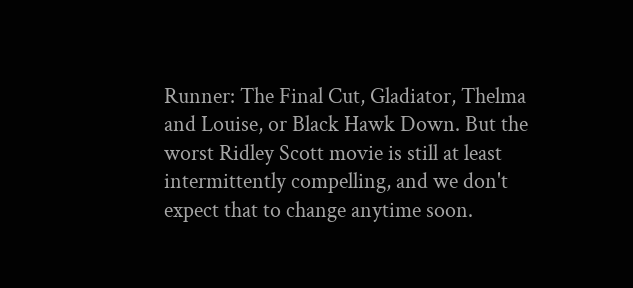Runner: The Final Cut, Gladiator, Thelma and Louise, or Black Hawk Down. But the worst Ridley Scott movie is still at least intermittently compelling, and we don't expect that to change anytime soon.